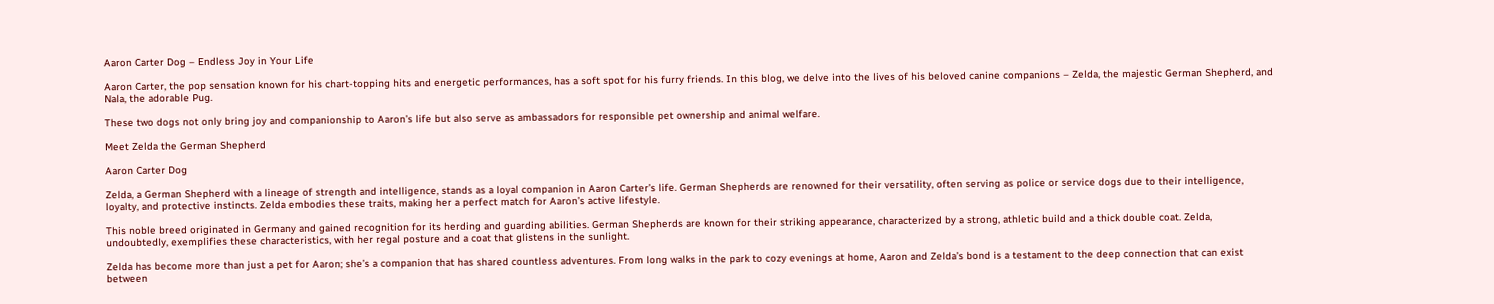Aaron Carter Dog – Endless Joy in Your Life

Aaron Carter, the pop sensation known for his chart-topping hits and energetic performances, has a soft spot for his furry friends. In this blog, we delve into the lives of his beloved canine companions – Zelda, the majestic German Shepherd, and Nala, the adorable Pug.

These two dogs not only bring joy and companionship to Aaron’s life but also serve as ambassadors for responsible pet ownership and animal welfare.

Meet Zelda the German Shepherd

Aaron Carter Dog

Zelda, a German Shepherd with a lineage of strength and intelligence, stands as a loyal companion in Aaron Carter’s life. German Shepherds are renowned for their versatility, often serving as police or service dogs due to their intelligence, loyalty, and protective instincts. Zelda embodies these traits, making her a perfect match for Aaron’s active lifestyle.

This noble breed originated in Germany and gained recognition for its herding and guarding abilities. German Shepherds are known for their striking appearance, characterized by a strong, athletic build and a thick double coat. Zelda, undoubtedly, exemplifies these characteristics, with her regal posture and a coat that glistens in the sunlight.

Zelda has become more than just a pet for Aaron; she’s a companion that has shared countless adventures. From long walks in the park to cozy evenings at home, Aaron and Zelda’s bond is a testament to the deep connection that can exist between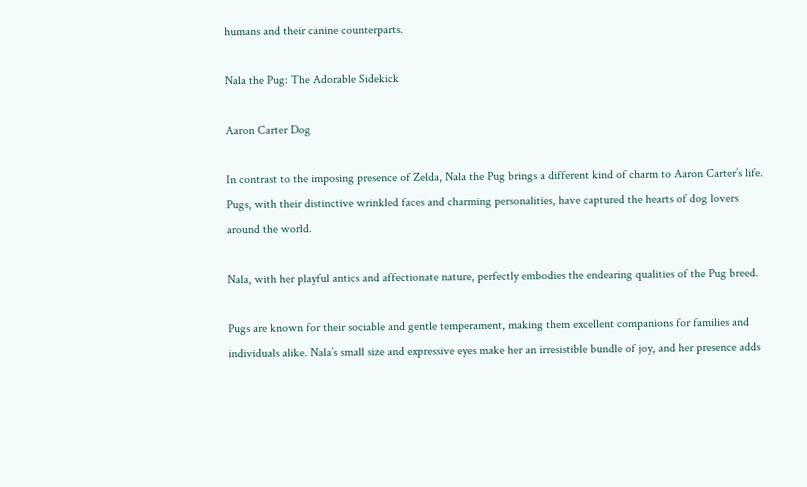humans and their canine counterparts.

Nala the Pug: The Adorable Sidekick

Aaron Carter Dog

In contrast to the imposing presence of Zelda, Nala the Pug brings a different kind of charm to Aaron Carter’s life. Pugs, with their distinctive wrinkled faces and charming personalities, have captured the hearts of dog lovers around the world.

Nala, with her playful antics and affectionate nature, perfectly embodies the endearing qualities of the Pug breed.

Pugs are known for their sociable and gentle temperament, making them excellent companions for families and individuals alike. Nala’s small size and expressive eyes make her an irresistible bundle of joy, and her presence adds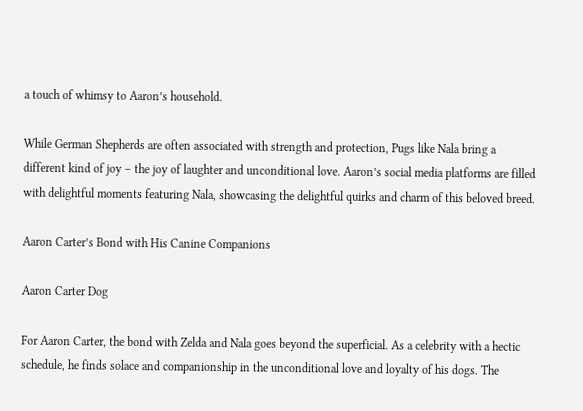a touch of whimsy to Aaron’s household.

While German Shepherds are often associated with strength and protection, Pugs like Nala bring a different kind of joy – the joy of laughter and unconditional love. Aaron’s social media platforms are filled with delightful moments featuring Nala, showcasing the delightful quirks and charm of this beloved breed.

Aaron Carter’s Bond with His Canine Companions

Aaron Carter Dog

For Aaron Carter, the bond with Zelda and Nala goes beyond the superficial. As a celebrity with a hectic schedule, he finds solace and companionship in the unconditional love and loyalty of his dogs. The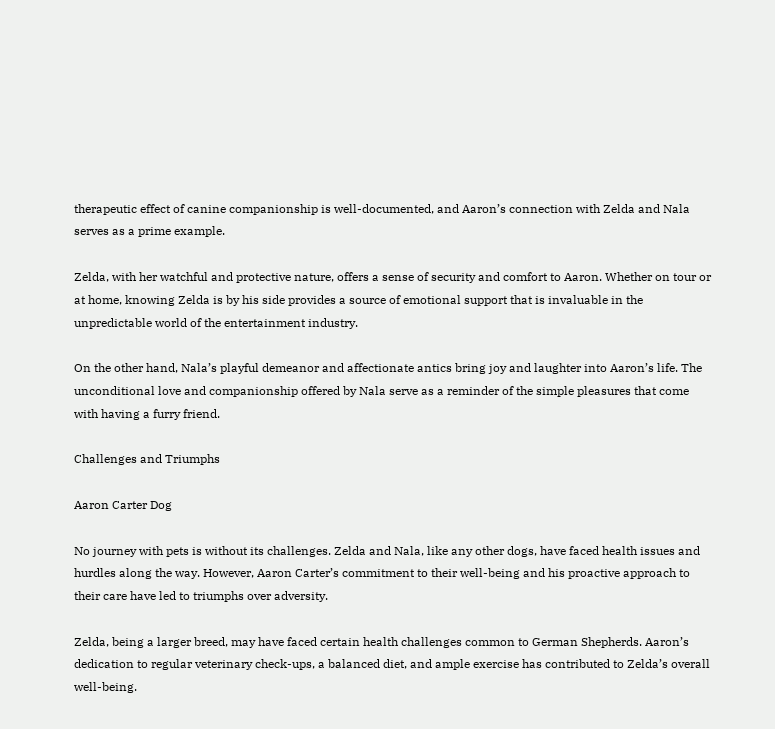therapeutic effect of canine companionship is well-documented, and Aaron’s connection with Zelda and Nala serves as a prime example.

Zelda, with her watchful and protective nature, offers a sense of security and comfort to Aaron. Whether on tour or at home, knowing Zelda is by his side provides a source of emotional support that is invaluable in the unpredictable world of the entertainment industry.

On the other hand, Nala’s playful demeanor and affectionate antics bring joy and laughter into Aaron’s life. The unconditional love and companionship offered by Nala serve as a reminder of the simple pleasures that come with having a furry friend.

Challenges and Triumphs

Aaron Carter Dog

No journey with pets is without its challenges. Zelda and Nala, like any other dogs, have faced health issues and hurdles along the way. However, Aaron Carter’s commitment to their well-being and his proactive approach to their care have led to triumphs over adversity.

Zelda, being a larger breed, may have faced certain health challenges common to German Shepherds. Aaron’s dedication to regular veterinary check-ups, a balanced diet, and ample exercise has contributed to Zelda’s overall well-being.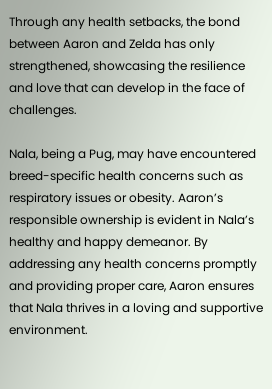Through any health setbacks, the bond between Aaron and Zelda has only strengthened, showcasing the resilience and love that can develop in the face of challenges.

Nala, being a Pug, may have encountered breed-specific health concerns such as respiratory issues or obesity. Aaron’s responsible ownership is evident in Nala’s healthy and happy demeanor. By addressing any health concerns promptly and providing proper care, Aaron ensures that Nala thrives in a loving and supportive environment.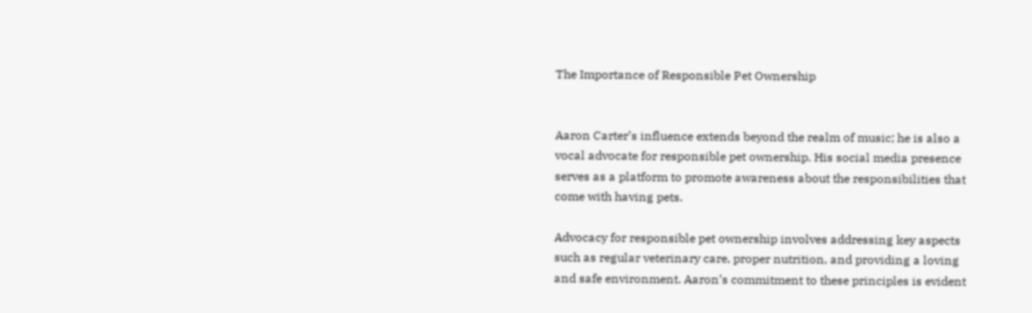The Importance of Responsible Pet Ownership


Aaron Carter’s influence extends beyond the realm of music; he is also a vocal advocate for responsible pet ownership. His social media presence serves as a platform to promote awareness about the responsibilities that come with having pets.

Advocacy for responsible pet ownership involves addressing key aspects such as regular veterinary care, proper nutrition, and providing a loving and safe environment. Aaron’s commitment to these principles is evident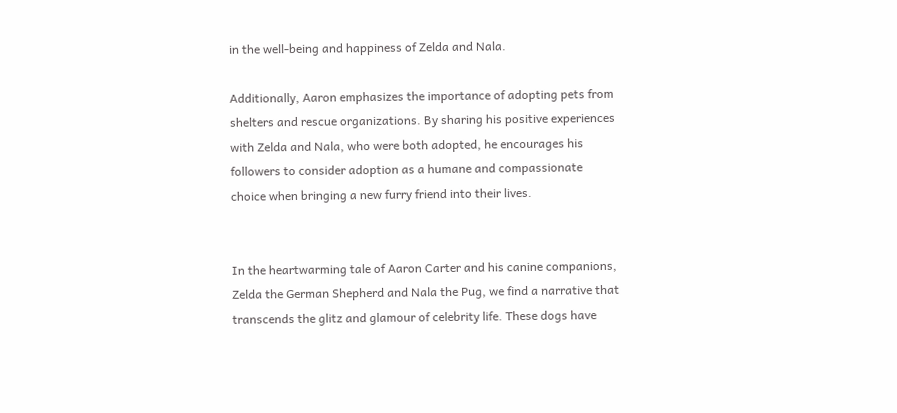in the well-being and happiness of Zelda and Nala.

Additionally, Aaron emphasizes the importance of adopting pets from shelters and rescue organizations. By sharing his positive experiences with Zelda and Nala, who were both adopted, he encourages his followers to consider adoption as a humane and compassionate choice when bringing a new furry friend into their lives.


In the heartwarming tale of Aaron Carter and his canine companions, Zelda the German Shepherd and Nala the Pug, we find a narrative that transcends the glitz and glamour of celebrity life. These dogs have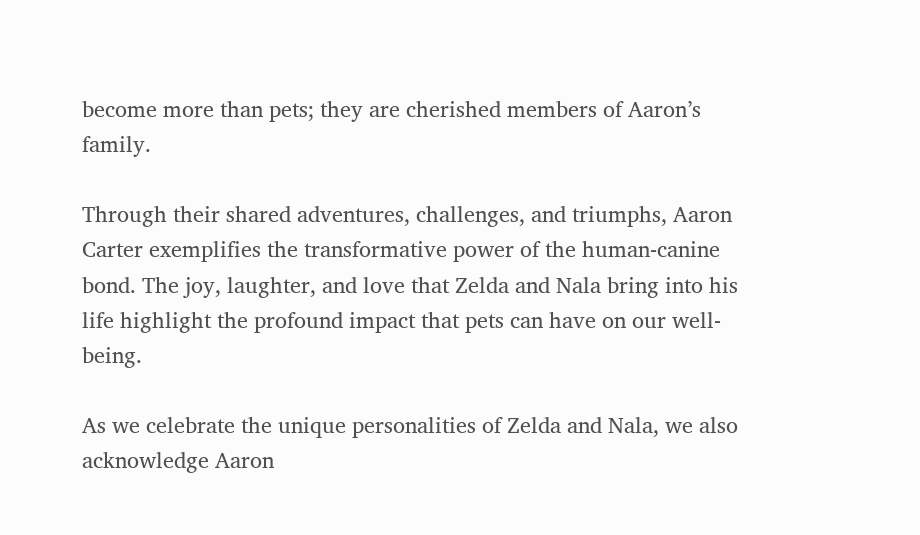become more than pets; they are cherished members of Aaron’s family.

Through their shared adventures, challenges, and triumphs, Aaron Carter exemplifies the transformative power of the human-canine bond. The joy, laughter, and love that Zelda and Nala bring into his life highlight the profound impact that pets can have on our well-being.

As we celebrate the unique personalities of Zelda and Nala, we also acknowledge Aaron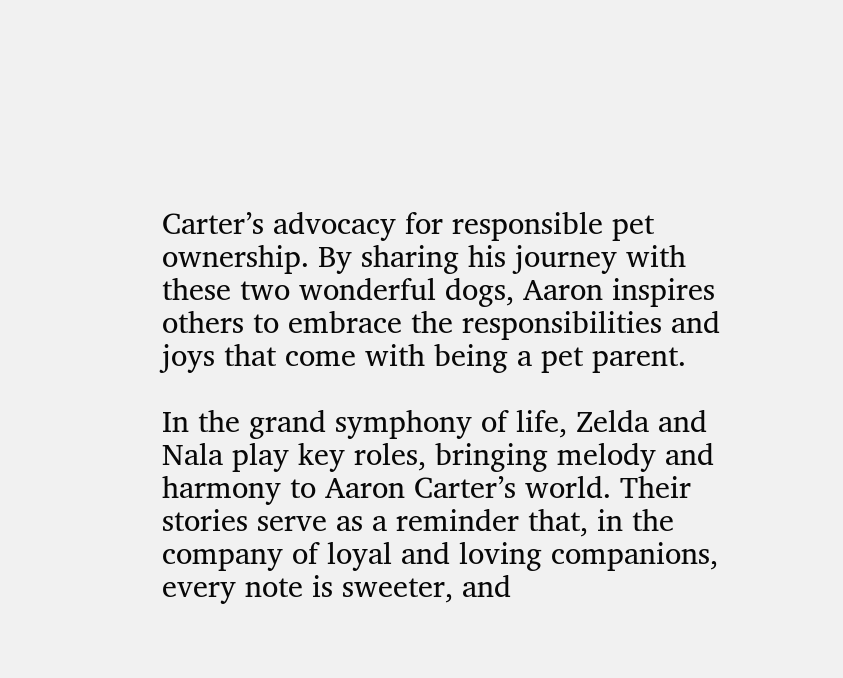Carter’s advocacy for responsible pet ownership. By sharing his journey with these two wonderful dogs, Aaron inspires others to embrace the responsibilities and joys that come with being a pet parent.

In the grand symphony of life, Zelda and Nala play key roles, bringing melody and harmony to Aaron Carter’s world. Their stories serve as a reminder that, in the company of loyal and loving companions, every note is sweeter, and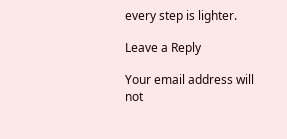every step is lighter.

Leave a Reply

Your email address will not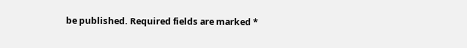be published. Required fields are marked *